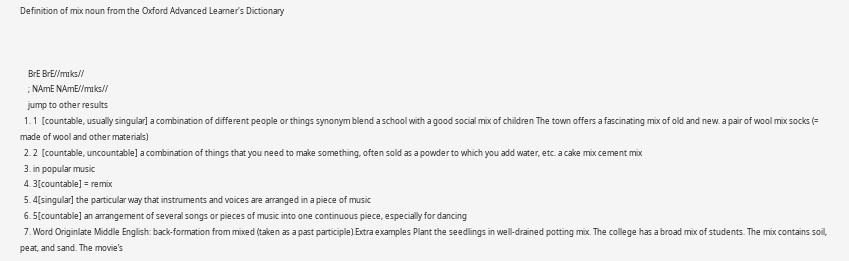Definition of mix noun from the Oxford Advanced Learner's Dictionary



    BrE BrE//mɪks//
    ; NAmE NAmE//mɪks//
    jump to other results
  1. 1  [countable, usually singular] a combination of different people or things synonym blend a school with a good social mix of children The town offers a fascinating mix of old and new. a pair of wool mix socks (= made of wool and other materials)
  2. 2  [countable, uncountable] a combination of things that you need to make something, often sold as a powder to which you add water, etc. a cake mix cement mix
  3. in popular music
  4. 3[countable] = remix
  5. 4[singular] the particular way that instruments and voices are arranged in a piece of music
  6. 5[countable] an arrangement of several songs or pieces of music into one continuous piece, especially for dancing
  7. Word Originlate Middle English: back-formation from mixed (taken as a past participle).Extra examples Plant the seedlings in well-drained potting mix. The college has a broad mix of students. The mix contains soil, peat, and sand. The movie’s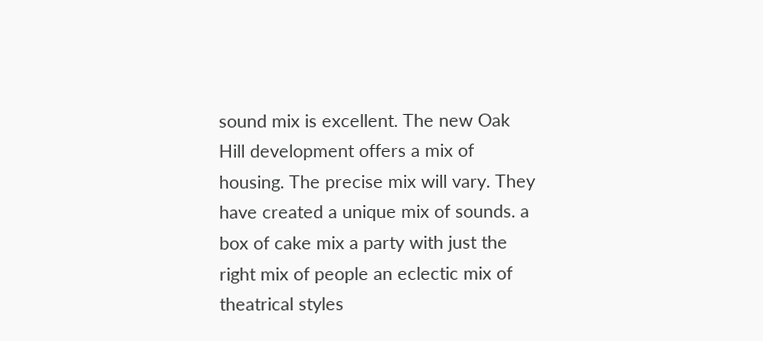sound mix is excellent. The new Oak Hill development offers a mix of housing. The precise mix will vary. They have created a unique mix of sounds. a box of cake mix a party with just the right mix of people an eclectic mix of theatrical styles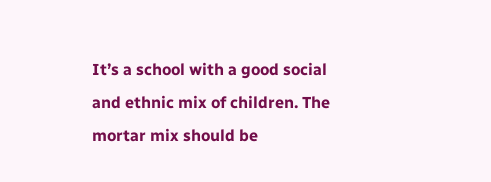It’s a school with a good social and ethnic mix of children. The mortar mix should be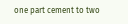one part cement to two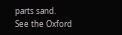parts sand.
See the Oxford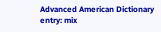Advanced American Dictionary entry: mix